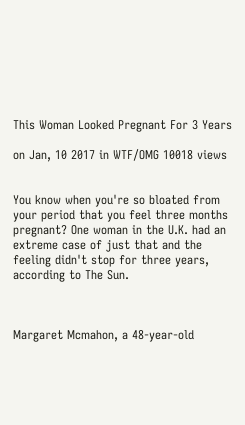This Woman Looked Pregnant For 3 Years

on Jan, 10 2017 in WTF/OMG 10018 views


You know when you're so bloated from your period that you feel three months pregnant? One woman in the U.K. had an extreme case of just that and the feeling didn't stop for three years, according to The Sun.



Margaret Mcmahon, a 48-year-old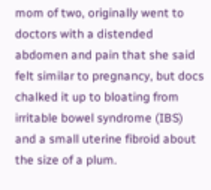mom of two, originally went to doctors with a distended abdomen and pain that she said felt similar to pregnancy, but docs chalked it up to bloating from irritable bowel syndrome (IBS) and a small uterine fibroid about the size of a plum.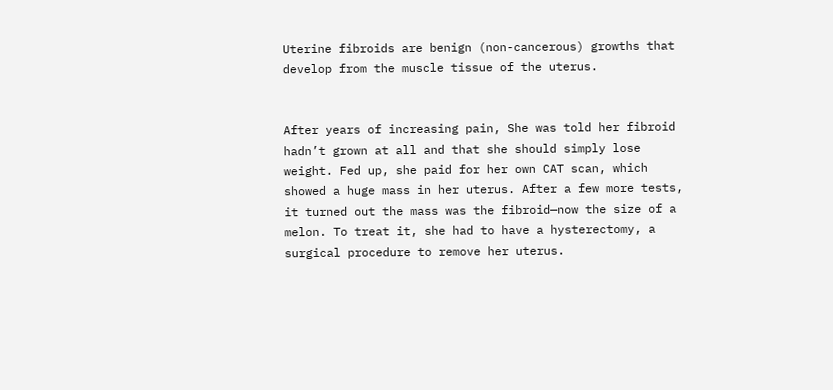Uterine fibroids are benign (non-cancerous) growths that develop from the muscle tissue of the uterus.


After years of increasing pain, She was told her fibroid hadn’t grown at all and that she should simply lose weight. Fed up, she paid for her own CAT scan, which showed a huge mass in her uterus. After a few more tests, it turned out the mass was the fibroid—now the size of a melon. To treat it, she had to have a hysterectomy, a surgical procedure to remove her uterus.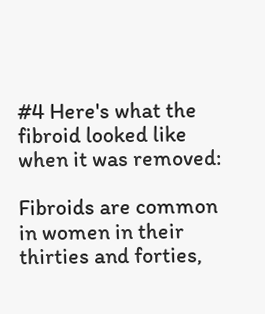#4 Here's what the fibroid looked like when it was removed:

Fibroids are common in women in their thirties and forties,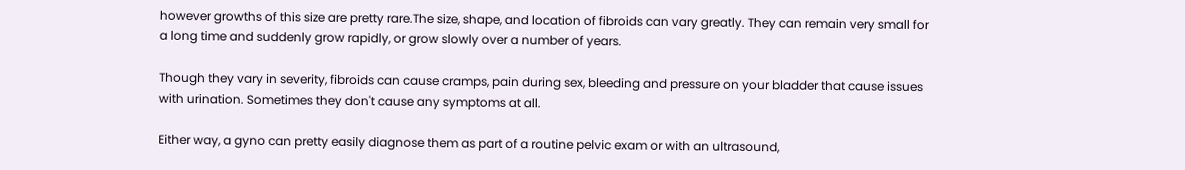however growths of this size are pretty rare.The size, shape, and location of fibroids can vary greatly. They can remain very small for a long time and suddenly grow rapidly, or grow slowly over a number of years.

Though they vary in severity, fibroids can cause cramps, pain during sex, bleeding and pressure on your bladder that cause issues with urination. Sometimes they don't cause any symptoms at all.

Either way, a gyno can pretty easily diagnose them as part of a routine pelvic exam or with an ultrasound,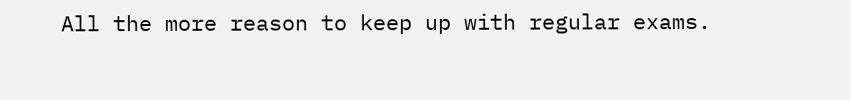All the more reason to keep up with regular exams.